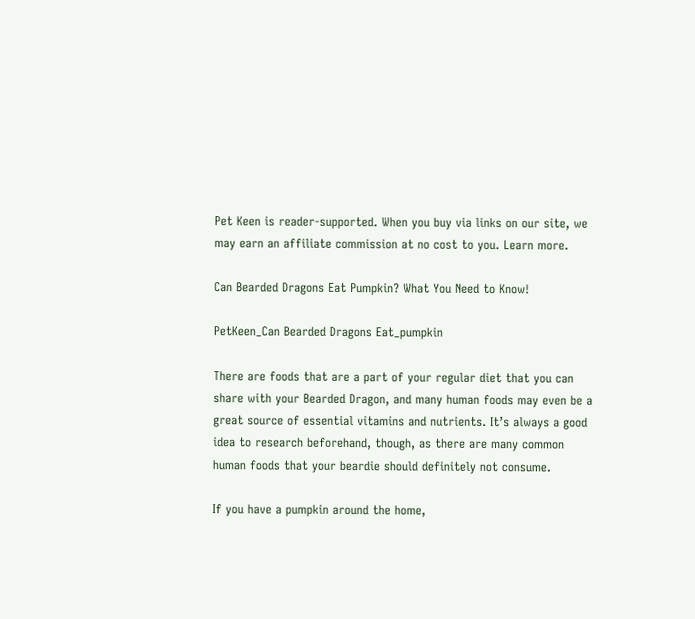Pet Keen is reader-supported. When you buy via links on our site, we may earn an affiliate commission at no cost to you. Learn more.

Can Bearded Dragons Eat Pumpkin? What You Need to Know!

PetKeen_Can Bearded Dragons Eat_pumpkin

There are foods that are a part of your regular diet that you can share with your Bearded Dragon, and many human foods may even be a great source of essential vitamins and nutrients. It’s always a good idea to research beforehand, though, as there are many common human foods that your beardie should definitely not consume.

If you have a pumpkin around the home,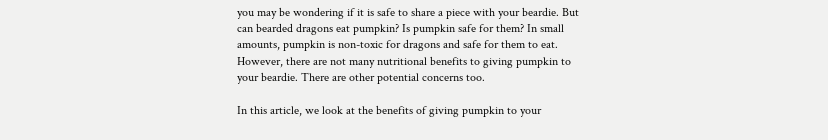you may be wondering if it is safe to share a piece with your beardie. But can bearded dragons eat pumpkin? Is pumpkin safe for them? In small amounts, pumpkin is non-toxic for dragons and safe for them to eat. However, there are not many nutritional benefits to giving pumpkin to your beardie. There are other potential concerns too.

In this article, we look at the benefits of giving pumpkin to your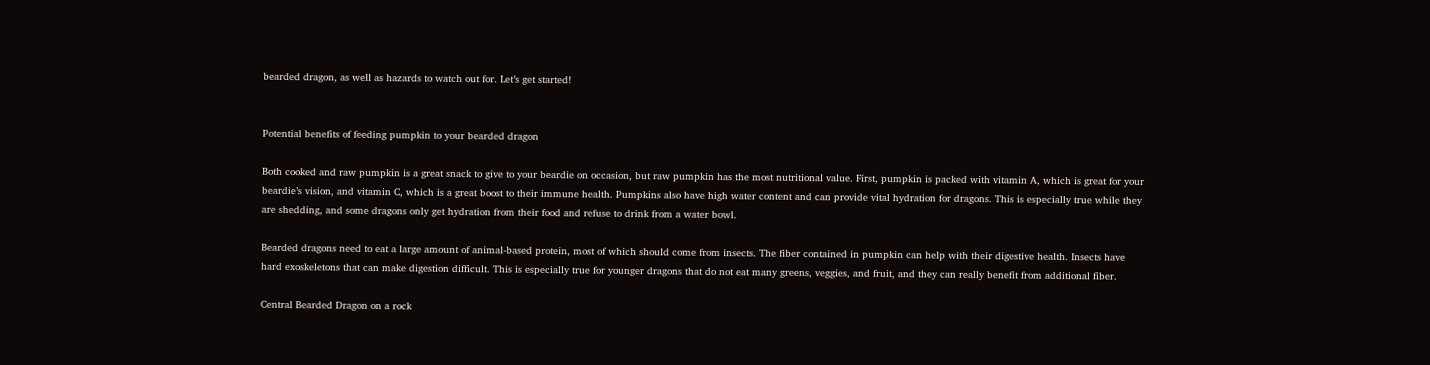bearded dragon, as well as hazards to watch out for. Let’s get started!


Potential benefits of feeding pumpkin to your bearded dragon

Both cooked and raw pumpkin is a great snack to give to your beardie on occasion, but raw pumpkin has the most nutritional value. First, pumpkin is packed with vitamin A, which is great for your beardie’s vision, and vitamin C, which is a great boost to their immune health. Pumpkins also have high water content and can provide vital hydration for dragons. This is especially true while they are shedding, and some dragons only get hydration from their food and refuse to drink from a water bowl.

Bearded dragons need to eat a large amount of animal-based protein, most of which should come from insects. The fiber contained in pumpkin can help with their digestive health. Insects have hard exoskeletons that can make digestion difficult. This is especially true for younger dragons that do not eat many greens, veggies, and fruit, and they can really benefit from additional fiber.

Central Bearded Dragon on a rock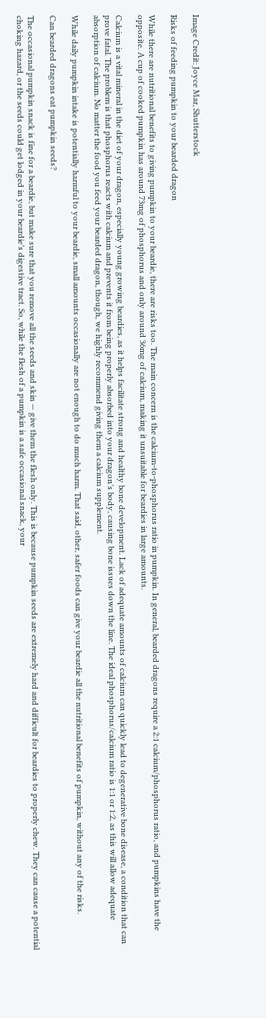Image Credit: Joyce Mar, Shutterstock

Risks of feeding pumpkin to your bearded dragon

While there are nutritional benefits to giving pumpkin to your beardie, there are risks too. The main concern is the calcium-to-phosphorus ratio in pumpkin. In general, bearded dragons require a 2:1 calcium/phosphorus ratio, and pumpkins have the opposite. A cup of cooked pumpkin has around 73mg of phosphorus and only around 36mg of calcium, making it unsuitable for beardies in large amounts.

Calcium is a vital mineral in the diet of your dragon, especially young growing beardies, as it helps facilitate strong and healthy bone development. Lack of adequate amounts of calcium can quickly lead to degenerative bone disease, a condition that can prove fatal. The problem is that phosphorus reacts with calcium and prevents it from being properly absorbed into your dragon’s body, causing bone issues down the line. The ideal phosphorus/calcium ratio is 1:1 or 1:2, as this will allow adequate absorption of calcium. No matter the food you feed your bearded dragon, though, we highly recommend giving them a calcium supplement.

While daily pumpkin intake is potentially harmful to your beardie, small amounts occasionally are not enough to do much harm. That said, other, safer foods can give your beardie all the nutritional benefits of pumpkin, without any of the risks.

Can bearded dragons eat pumpkin seeds?

The occasional pumpkin snack is fine for a beardie, but make sure that you remove all the seeds and skin — give them the flesh only. This is because pumpkin seeds are extremely hard and difficult for beardies to properly chew. They can cause a potential choking hazard, or the seeds could get lodged in your beardie’s digestive tract. So, while the flesh of a pumpkin is a safe occasional snack, your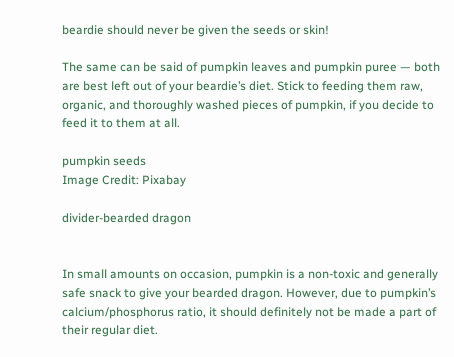beardie should never be given the seeds or skin!

The same can be said of pumpkin leaves and pumpkin puree — both are best left out of your beardie’s diet. Stick to feeding them raw, organic, and thoroughly washed pieces of pumpkin, if you decide to feed it to them at all.

pumpkin seeds
Image Credit: Pixabay

divider-bearded dragon


In small amounts on occasion, pumpkin is a non-toxic and generally safe snack to give your bearded dragon. However, due to pumpkin’s calcium/phosphorus ratio, it should definitely not be made a part of their regular diet.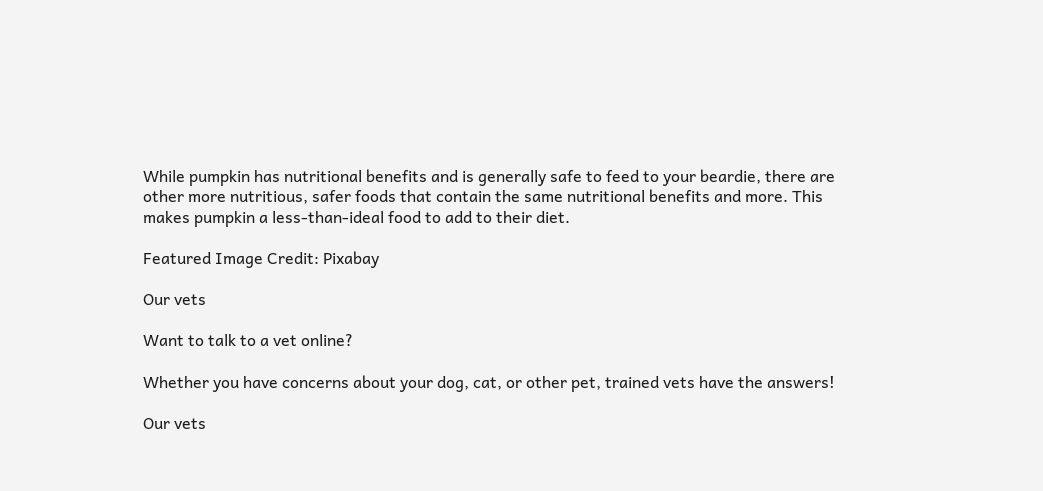While pumpkin has nutritional benefits and is generally safe to feed to your beardie, there are other more nutritious, safer foods that contain the same nutritional benefits and more. This makes pumpkin a less-than-ideal food to add to their diet.

Featured Image Credit: Pixabay

Our vets

Want to talk to a vet online?

Whether you have concerns about your dog, cat, or other pet, trained vets have the answers!

Our vets